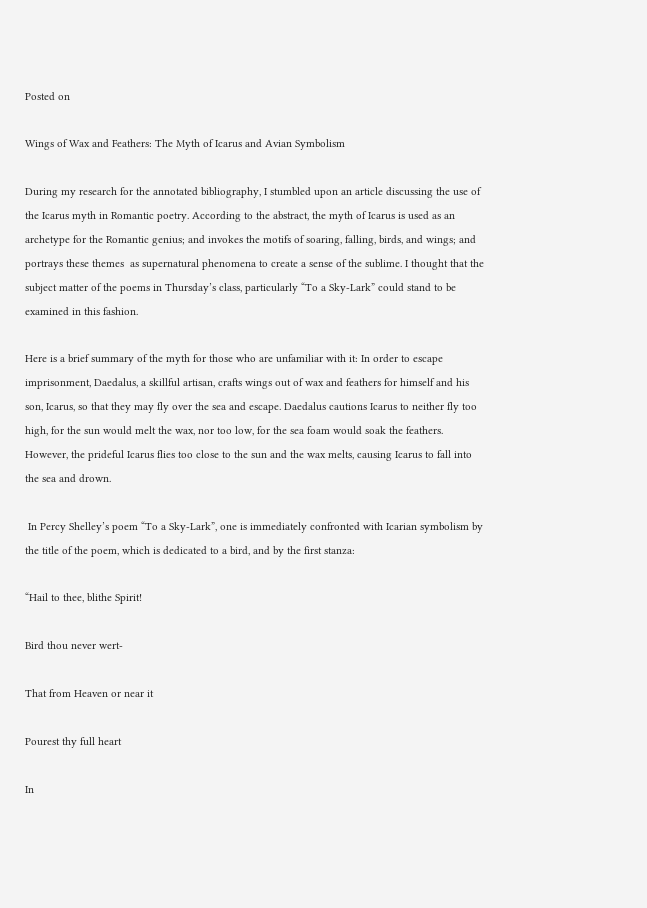Posted on

Wings of Wax and Feathers: The Myth of Icarus and Avian Symbolism

During my research for the annotated bibliography, I stumbled upon an article discussing the use of the Icarus myth in Romantic poetry. According to the abstract, the myth of Icarus is used as an archetype for the Romantic genius; and invokes the motifs of soaring, falling, birds, and wings; and portrays these themes  as supernatural phenomena to create a sense of the sublime. I thought that the subject matter of the poems in Thursday’s class, particularly “To a Sky-Lark” could stand to be examined in this fashion.

Here is a brief summary of the myth for those who are unfamiliar with it: In order to escape imprisonment, Daedalus, a skillful artisan, crafts wings out of wax and feathers for himself and his son, Icarus, so that they may fly over the sea and escape. Daedalus cautions Icarus to neither fly too high, for the sun would melt the wax, nor too low, for the sea foam would soak the feathers. However, the prideful Icarus flies too close to the sun and the wax melts, causing Icarus to fall into the sea and drown.

 In Percy Shelley’s poem “To a Sky-Lark”, one is immediately confronted with Icarian symbolism by the title of the poem, which is dedicated to a bird, and by the first stanza:

“Hail to thee, blithe Spirit!

Bird thou never wert-

That from Heaven or near it

Pourest thy full heart

In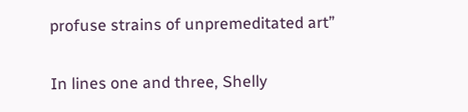profuse strains of unpremeditated art”


In lines one and three, Shelly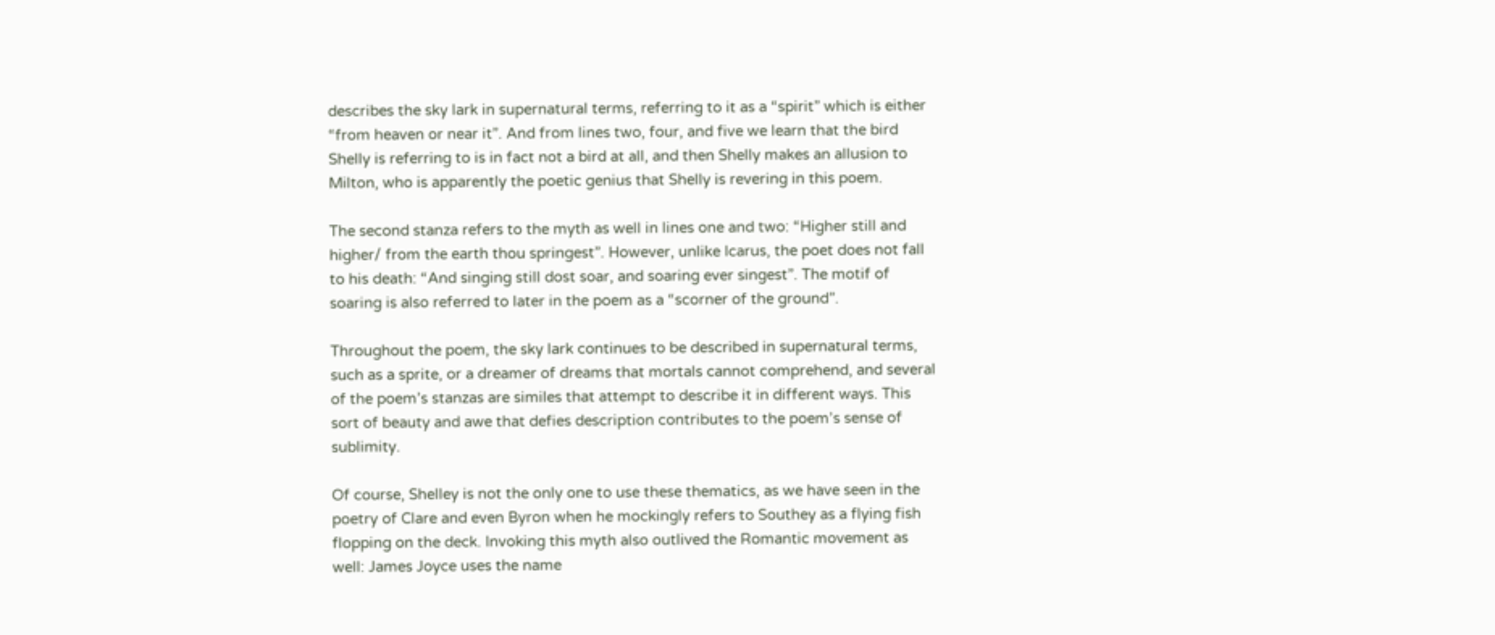describes the sky lark in supernatural terms, referring to it as a “spirit” which is either “from heaven or near it”. And from lines two, four, and five we learn that the bird Shelly is referring to is in fact not a bird at all, and then Shelly makes an allusion to Milton, who is apparently the poetic genius that Shelly is revering in this poem.

The second stanza refers to the myth as well in lines one and two: “Higher still and higher/ from the earth thou springest”. However, unlike Icarus, the poet does not fall to his death: “And singing still dost soar, and soaring ever singest”. The motif of soaring is also referred to later in the poem as a “scorner of the ground”.

Throughout the poem, the sky lark continues to be described in supernatural terms, such as a sprite, or a dreamer of dreams that mortals cannot comprehend, and several of the poem’s stanzas are similes that attempt to describe it in different ways. This sort of beauty and awe that defies description contributes to the poem’s sense of sublimity.

Of course, Shelley is not the only one to use these thematics, as we have seen in the poetry of Clare and even Byron when he mockingly refers to Southey as a flying fish flopping on the deck. Invoking this myth also outlived the Romantic movement as well: James Joyce uses the name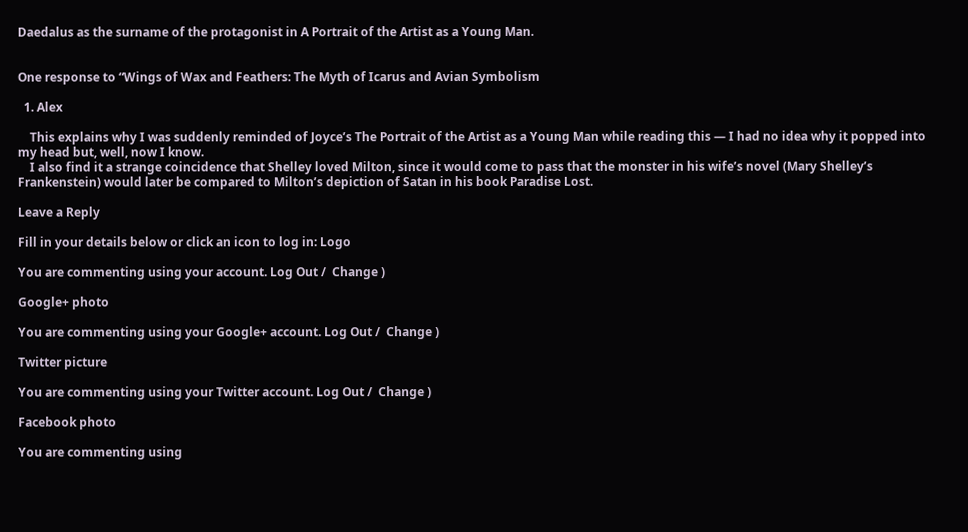Daedalus as the surname of the protagonist in A Portrait of the Artist as a Young Man.


One response to “Wings of Wax and Feathers: The Myth of Icarus and Avian Symbolism

  1. Alex

    This explains why I was suddenly reminded of Joyce’s The Portrait of the Artist as a Young Man while reading this — I had no idea why it popped into my head but, well, now I know.
    I also find it a strange coincidence that Shelley loved Milton, since it would come to pass that the monster in his wife’s novel (Mary Shelley’s Frankenstein) would later be compared to Milton’s depiction of Satan in his book Paradise Lost.

Leave a Reply

Fill in your details below or click an icon to log in: Logo

You are commenting using your account. Log Out /  Change )

Google+ photo

You are commenting using your Google+ account. Log Out /  Change )

Twitter picture

You are commenting using your Twitter account. Log Out /  Change )

Facebook photo

You are commenting using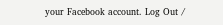your Facebook account. Log Out /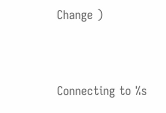Change )


Connecting to %s